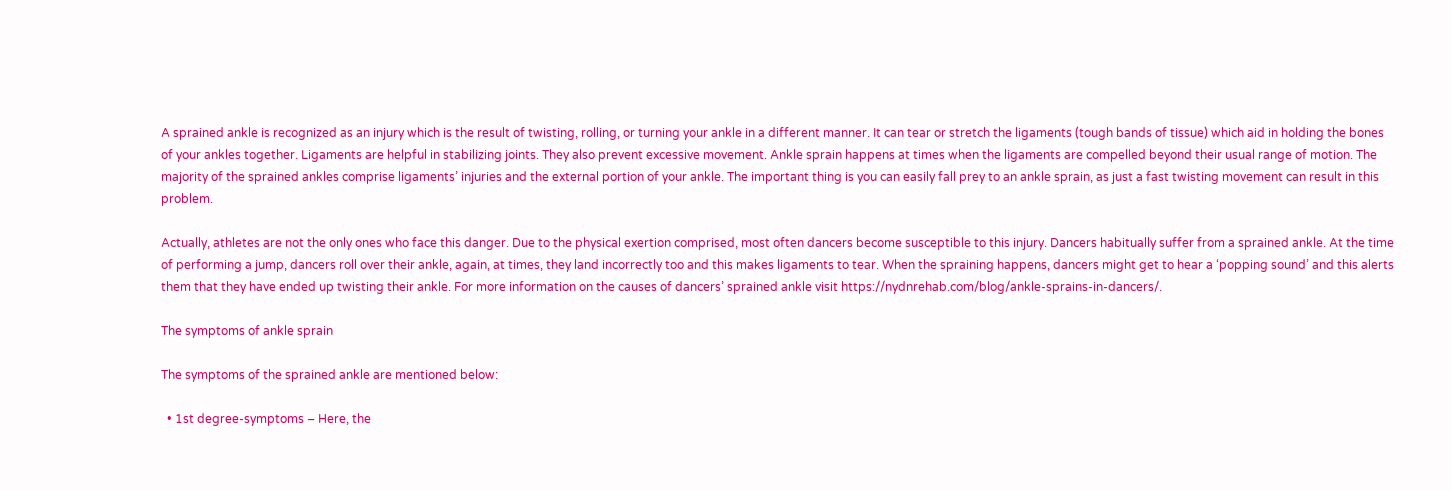A sprained ankle is recognized as an injury which is the result of twisting, rolling, or turning your ankle in a different manner. It can tear or stretch the ligaments (tough bands of tissue) which aid in holding the bones of your ankles together. Ligaments are helpful in stabilizing joints. They also prevent excessive movement. Ankle sprain happens at times when the ligaments are compelled beyond their usual range of motion. The majority of the sprained ankles comprise ligaments’ injuries and the external portion of your ankle. The important thing is you can easily fall prey to an ankle sprain, as just a fast twisting movement can result in this problem.

Actually, athletes are not the only ones who face this danger. Due to the physical exertion comprised, most often dancers become susceptible to this injury. Dancers habitually suffer from a sprained ankle. At the time of performing a jump, dancers roll over their ankle, again, at times, they land incorrectly too and this makes ligaments to tear. When the spraining happens, dancers might get to hear a ‘popping sound’ and this alerts them that they have ended up twisting their ankle. For more information on the causes of dancers’ sprained ankle visit https://nydnrehab.com/blog/ankle-sprains-in-dancers/.

The symptoms of ankle sprain

The symptoms of the sprained ankle are mentioned below:

  • 1st degree-symptoms – Here, the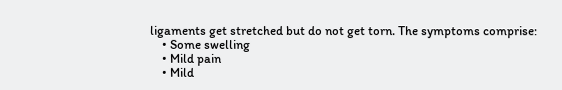ligaments get stretched but do not get torn. The symptoms comprise:
    • Some swelling
    • Mild pain
    • Mild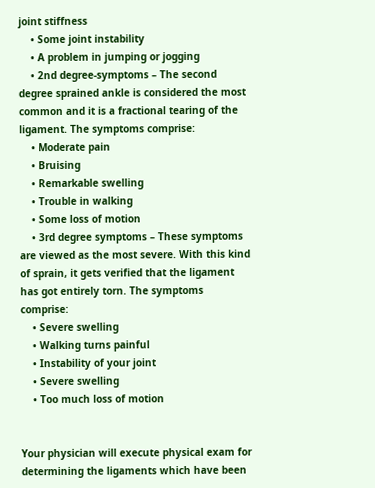joint stiffness
    • Some joint instability
    • A problem in jumping or jogging
    • 2nd degree-symptoms – The second degree sprained ankle is considered the most common and it is a fractional tearing of the ligament. The symptoms comprise:
    • Moderate pain
    • Bruising
    • Remarkable swelling
    • Trouble in walking
    • Some loss of motion
    • 3rd degree symptoms – These symptoms are viewed as the most severe. With this kind of sprain, it gets verified that the ligament has got entirely torn. The symptoms comprise:
    • Severe swelling
    • Walking turns painful
    • Instability of your joint
    • Severe swelling
    • Too much loss of motion


Your physician will execute physical exam for determining the ligaments which have been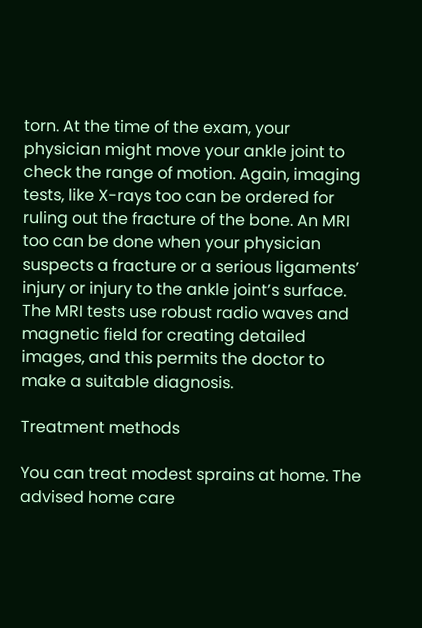torn. At the time of the exam, your physician might move your ankle joint to check the range of motion. Again, imaging tests, like X-rays too can be ordered for ruling out the fracture of the bone. An MRI too can be done when your physician suspects a fracture or a serious ligaments’ injury or injury to the ankle joint’s surface. The MRI tests use robust radio waves and magnetic field for creating detailed images, and this permits the doctor to make a suitable diagnosis.

Treatment methods

You can treat modest sprains at home. The advised home care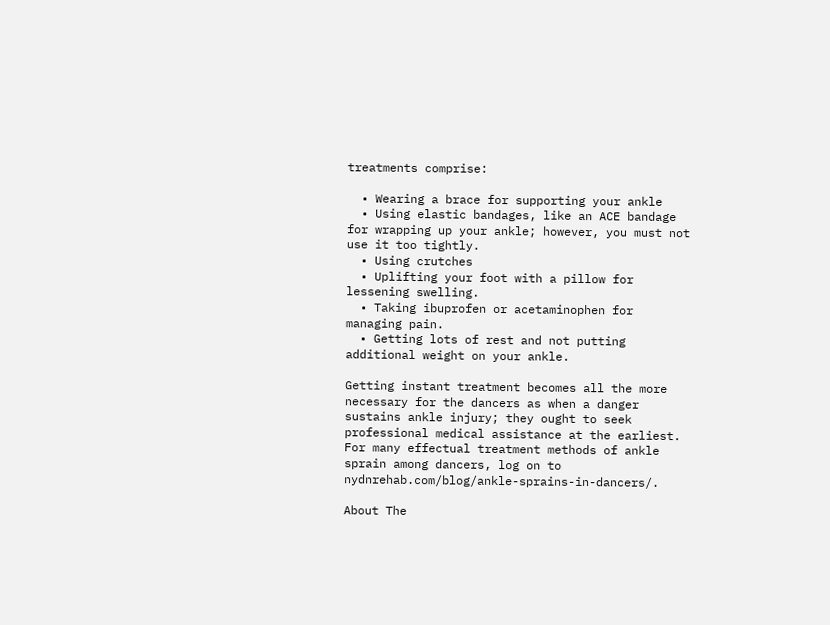treatments comprise:

  • Wearing a brace for supporting your ankle
  • Using elastic bandages, like an ACE bandage for wrapping up your ankle; however, you must not use it too tightly.
  • Using crutches
  • Uplifting your foot with a pillow for lessening swelling.
  • Taking ibuprofen or acetaminophen for managing pain.
  • Getting lots of rest and not putting additional weight on your ankle.

Getting instant treatment becomes all the more necessary for the dancers as when a danger sustains ankle injury; they ought to seek professional medical assistance at the earliest. For many effectual treatment methods of ankle sprain among dancers, log on to nydnrehab.com/blog/ankle-sprains-in-dancers/.

About The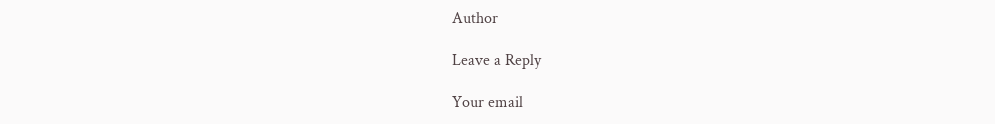Author

Leave a Reply

Your email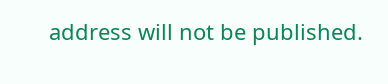address will not be published.